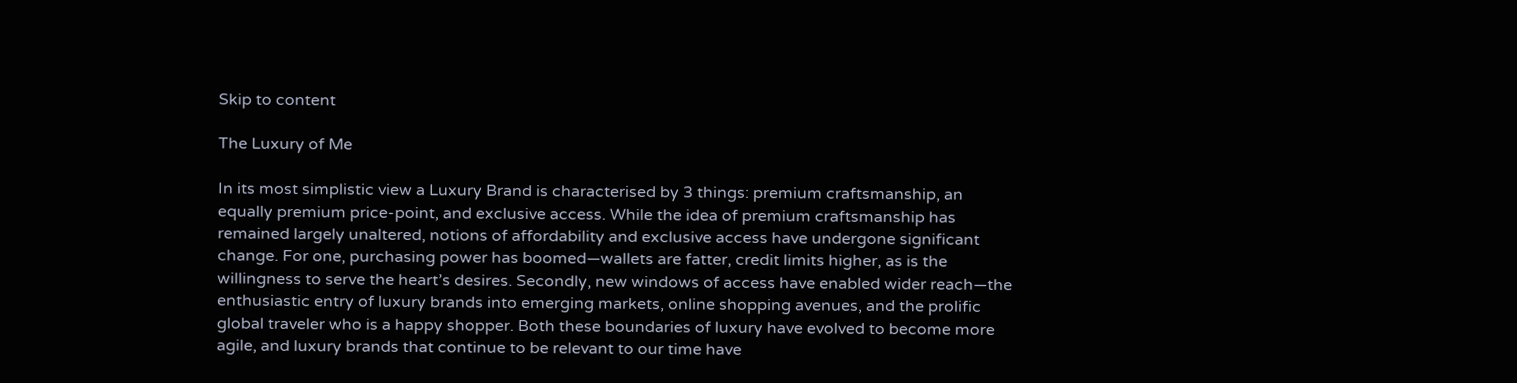Skip to content

The Luxury of Me

In its most simplistic view a Luxury Brand is characterised by 3 things: premium craftsmanship, an equally premium price-point, and exclusive access. While the idea of premium craftsmanship has remained largely unaltered, notions of affordability and exclusive access have undergone significant change. For one, purchasing power has boomed—wallets are fatter, credit limits higher, as is the willingness to serve the heart’s desires. Secondly, new windows of access have enabled wider reach—the enthusiastic entry of luxury brands into emerging markets, online shopping avenues, and the prolific global traveler who is a happy shopper. Both these boundaries of luxury have evolved to become more agile, and luxury brands that continue to be relevant to our time have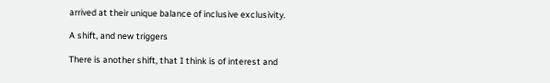arrived at their unique balance of inclusive exclusivity.

A shift, and new triggers

There is another shift, that I think is of interest and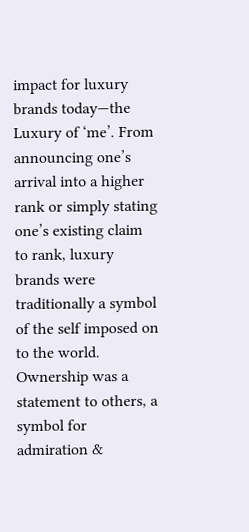impact for luxury brands today—the Luxury of ‘me’. From announcing one’s arrival into a higher rank or simply stating one’s existing claim to rank, luxury brands were traditionally a symbol of the self imposed on to the world. Ownership was a statement to others, a symbol for admiration &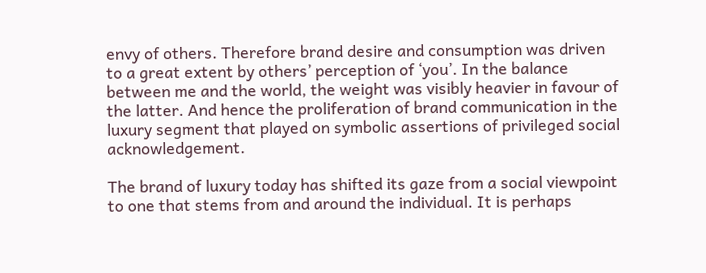envy of others. Therefore brand desire and consumption was driven to a great extent by others’ perception of ‘you’. In the balance between me and the world, the weight was visibly heavier in favour of the latter. And hence the proliferation of brand communication in the luxury segment that played on symbolic assertions of privileged social acknowledgement.

The brand of luxury today has shifted its gaze from a social viewpoint to one that stems from and around the individual. It is perhaps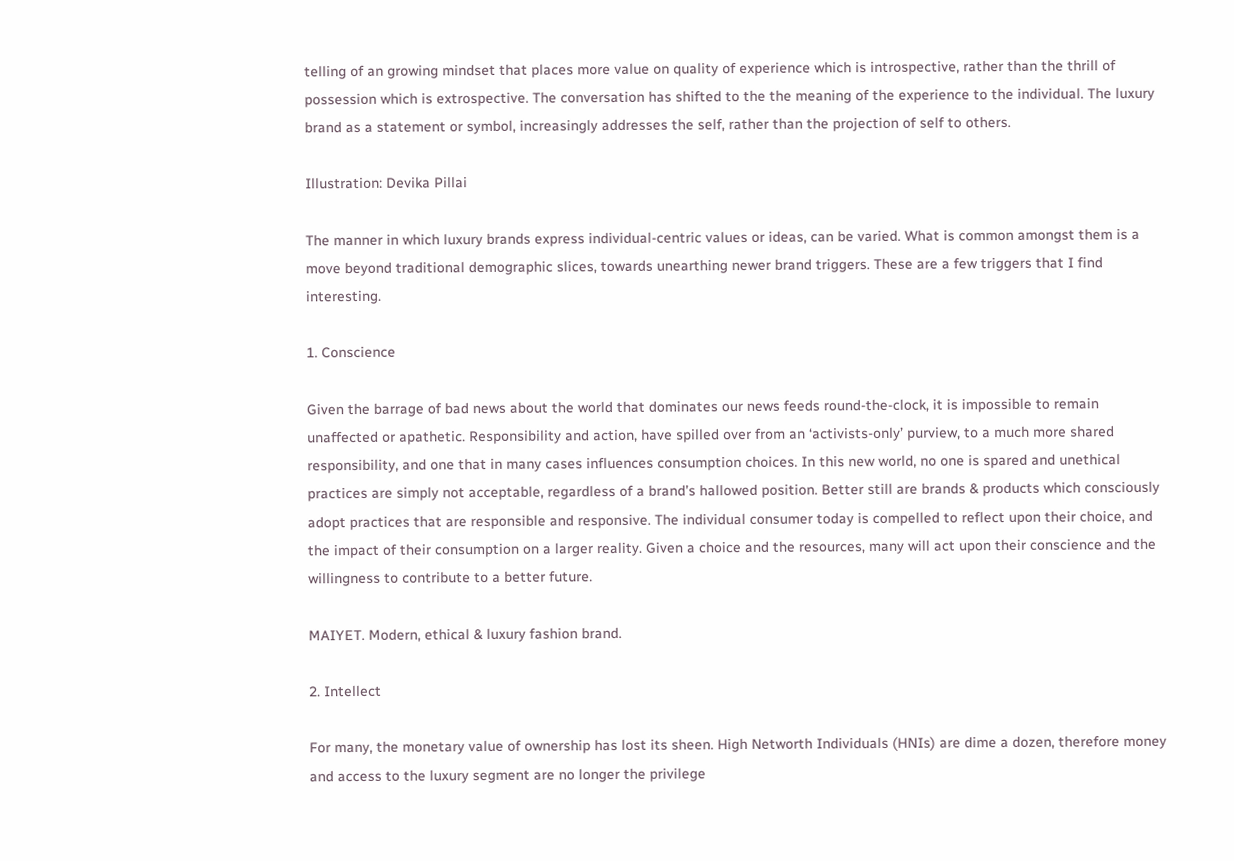telling of an growing mindset that places more value on quality of experience which is introspective, rather than the thrill of possession which is extrospective. The conversation has shifted to the the meaning of the experience to the individual. The luxury brand as a statement or symbol, increasingly addresses the self, rather than the projection of self to others.

Illustration: Devika Pillai

The manner in which luxury brands express individual-centric values or ideas, can be varied. What is common amongst them is a move beyond traditional demographic slices, towards unearthing newer brand triggers. These are a few triggers that I find interesting.

1. Conscience

Given the barrage of bad news about the world that dominates our news feeds round-the-clock, it is impossible to remain unaffected or apathetic. Responsibility and action, have spilled over from an ‘activists-only’ purview, to a much more shared responsibility, and one that in many cases influences consumption choices. In this new world, no one is spared and unethical practices are simply not acceptable, regardless of a brand’s hallowed position. Better still are brands & products which consciously adopt practices that are responsible and responsive. The individual consumer today is compelled to reflect upon their choice, and the impact of their consumption on a larger reality. Given a choice and the resources, many will act upon their conscience and the willingness to contribute to a better future.

MAIYET. Modern, ethical & luxury fashion brand.

2. Intellect

For many, the monetary value of ownership has lost its sheen. High Networth Individuals (HNIs) are dime a dozen, therefore money and access to the luxury segment are no longer the privilege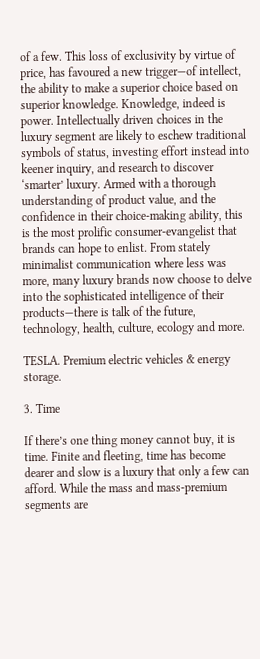of a few. This loss of exclusivity by virtue of price, has favoured a new trigger—of intellect, the ability to make a superior choice based on superior knowledge. Knowledge, indeed is power. Intellectually driven choices in the luxury segment are likely to eschew traditional symbols of status, investing effort instead into keener inquiry, and research to discover ‘smarter’ luxury. Armed with a thorough understanding of product value, and the confidence in their choice-making ability, this is the most prolific consumer-evangelist that brands can hope to enlist. From stately minimalist communication where less was more, many luxury brands now choose to delve into the sophisticated intelligence of their products—there is talk of the future, technology, health, culture, ecology and more.

TESLA. Premium electric vehicles & energy storage.

3. Time

If there’s one thing money cannot buy, it is time. Finite and fleeting, time has become dearer and slow is a luxury that only a few can afford. While the mass and mass-premium segments are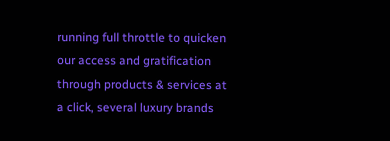running full throttle to quicken our access and gratification through products & services at a click, several luxury brands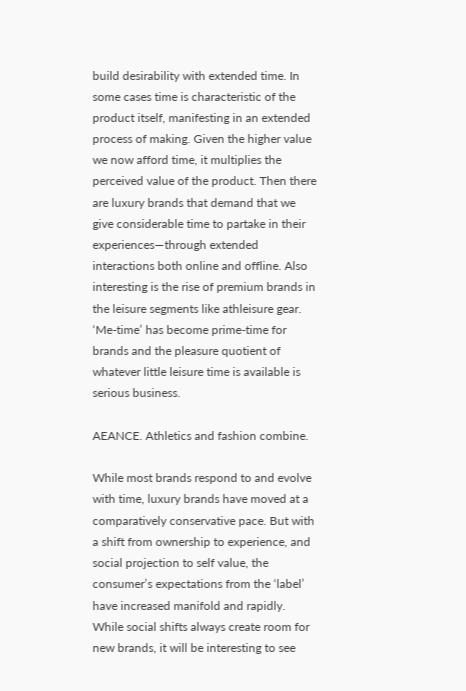build desirability with extended time. In some cases time is characteristic of the product itself, manifesting in an extended process of making. Given the higher value we now afford time, it multiplies the perceived value of the product. Then there are luxury brands that demand that we give considerable time to partake in their experiences—through extended interactions both online and offline. Also interesting is the rise of premium brands in the leisure segments like athleisure gear. ‘Me-time’ has become prime-time for brands and the pleasure quotient of whatever little leisure time is available is serious business.

AEANCE. Athletics and fashion combine.

While most brands respond to and evolve with time, luxury brands have moved at a comparatively conservative pace. But with a shift from ownership to experience, and social projection to self value, the consumer’s expectations from the ‘label’ have increased manifold and rapidly. While social shifts always create room for new brands, it will be interesting to see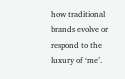how traditional brands evolve or respond to the luxury of ‘me’.